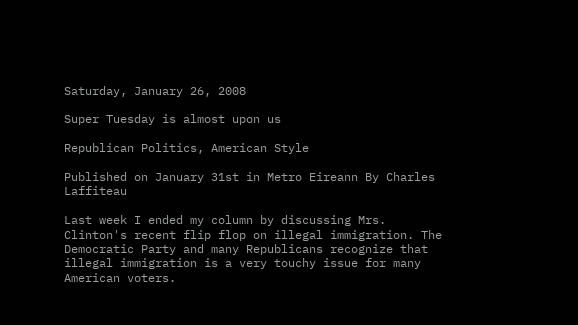Saturday, January 26, 2008

Super Tuesday is almost upon us

Republican Politics, American Style

Published on January 31st in Metro Eireann By Charles Laffiteau

Last week I ended my column by discussing Mrs. Clinton's recent flip flop on illegal immigration. The Democratic Party and many Republicans recognize that illegal immigration is a very touchy issue for many American voters.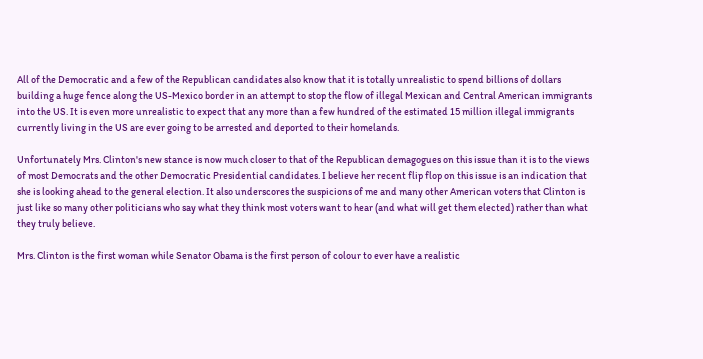All of the Democratic and a few of the Republican candidates also know that it is totally unrealistic to spend billions of dollars building a huge fence along the US-Mexico border in an attempt to stop the flow of illegal Mexican and Central American immigrants into the US. It is even more unrealistic to expect that any more than a few hundred of the estimated 15 million illegal immigrants currently living in the US are ever going to be arrested and deported to their homelands.

Unfortunately Mrs. Clinton's new stance is now much closer to that of the Republican demagogues on this issue than it is to the views of most Democrats and the other Democratic Presidential candidates. I believe her recent flip flop on this issue is an indication that she is looking ahead to the general election. It also underscores the suspicions of me and many other American voters that Clinton is just like so many other politicians who say what they think most voters want to hear (and what will get them elected) rather than what they truly believe.

Mrs. Clinton is the first woman while Senator Obama is the first person of colour to ever have a realistic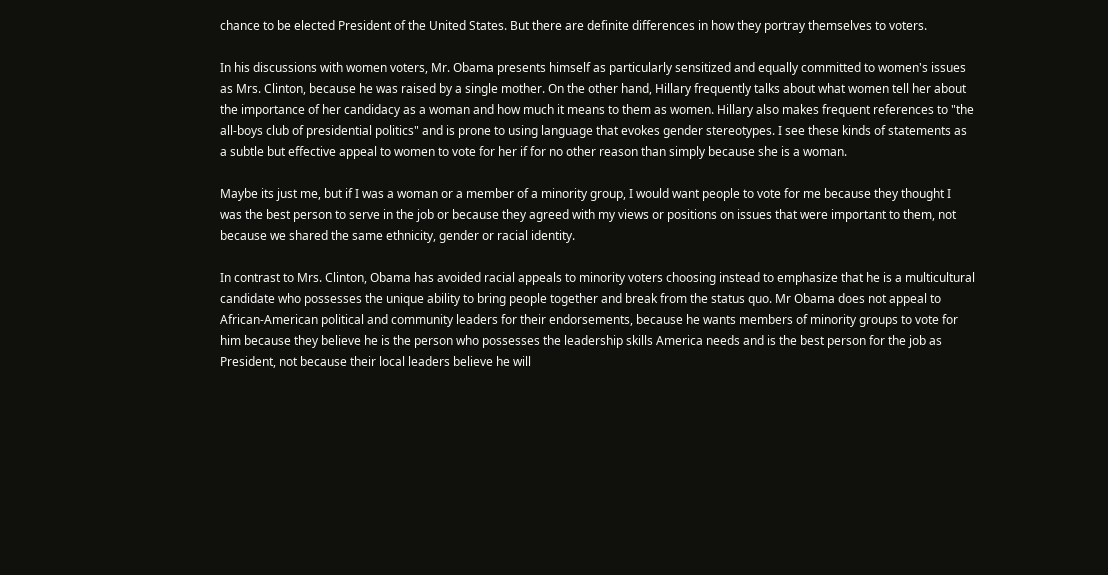chance to be elected President of the United States. But there are definite differences in how they portray themselves to voters.

In his discussions with women voters, Mr. Obama presents himself as particularly sensitized and equally committed to women's issues as Mrs. Clinton, because he was raised by a single mother. On the other hand, Hillary frequently talks about what women tell her about the importance of her candidacy as a woman and how much it means to them as women. Hillary also makes frequent references to "the all-boys club of presidential politics" and is prone to using language that evokes gender stereotypes. I see these kinds of statements as a subtle but effective appeal to women to vote for her if for no other reason than simply because she is a woman.

Maybe its just me, but if I was a woman or a member of a minority group, I would want people to vote for me because they thought I was the best person to serve in the job or because they agreed with my views or positions on issues that were important to them, not because we shared the same ethnicity, gender or racial identity.

In contrast to Mrs. Clinton, Obama has avoided racial appeals to minority voters choosing instead to emphasize that he is a multicultural candidate who possesses the unique ability to bring people together and break from the status quo. Mr Obama does not appeal to African-American political and community leaders for their endorsements, because he wants members of minority groups to vote for him because they believe he is the person who possesses the leadership skills America needs and is the best person for the job as President, not because their local leaders believe he will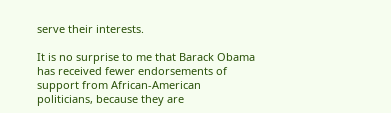serve their interests.

It is no surprise to me that Barack Obama has received fewer endorsements of support from African-American politicians, because they are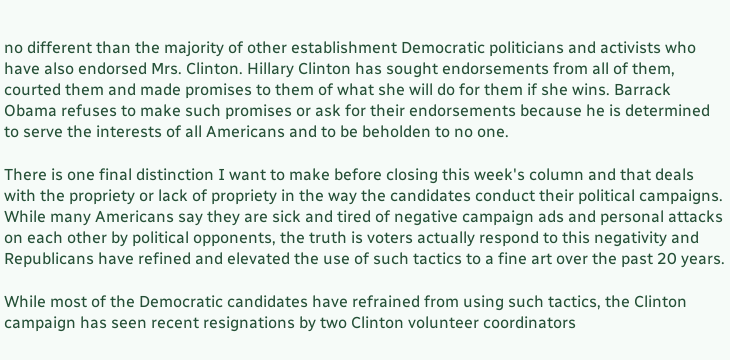no different than the majority of other establishment Democratic politicians and activists who have also endorsed Mrs. Clinton. Hillary Clinton has sought endorsements from all of them, courted them and made promises to them of what she will do for them if she wins. Barrack Obama refuses to make such promises or ask for their endorsements because he is determined to serve the interests of all Americans and to be beholden to no one.

There is one final distinction I want to make before closing this week's column and that deals with the propriety or lack of propriety in the way the candidates conduct their political campaigns. While many Americans say they are sick and tired of negative campaign ads and personal attacks on each other by political opponents, the truth is voters actually respond to this negativity and Republicans have refined and elevated the use of such tactics to a fine art over the past 20 years.

While most of the Democratic candidates have refrained from using such tactics, the Clinton campaign has seen recent resignations by two Clinton volunteer coordinators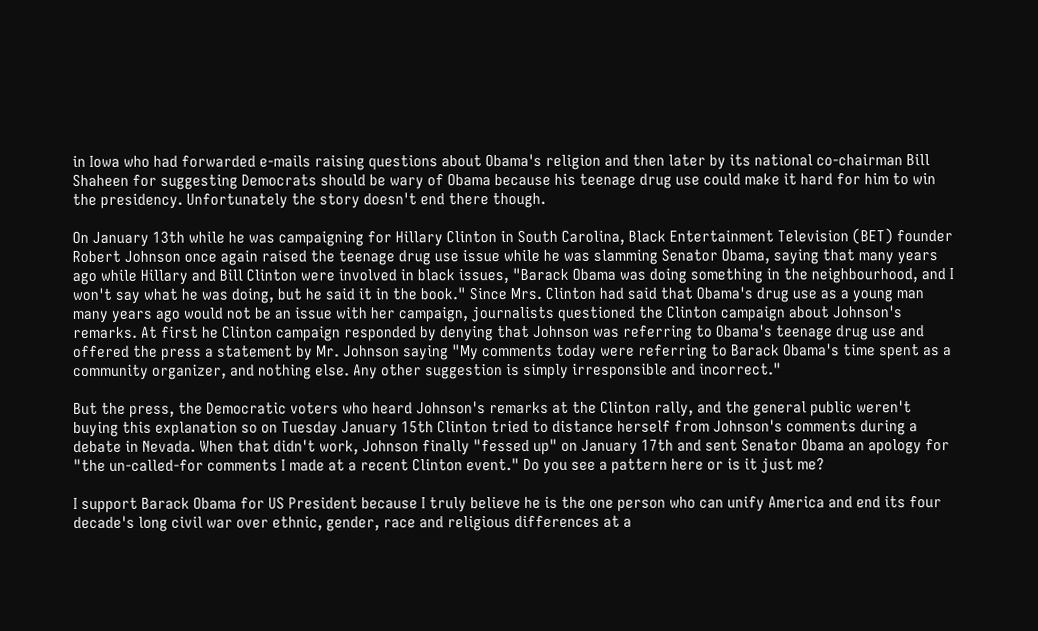in Iowa who had forwarded e-mails raising questions about Obama's religion and then later by its national co-chairman Bill Shaheen for suggesting Democrats should be wary of Obama because his teenage drug use could make it hard for him to win the presidency. Unfortunately the story doesn't end there though.

On January 13th while he was campaigning for Hillary Clinton in South Carolina, Black Entertainment Television (BET) founder Robert Johnson once again raised the teenage drug use issue while he was slamming Senator Obama, saying that many years ago while Hillary and Bill Clinton were involved in black issues, "Barack Obama was doing something in the neighbourhood, and I won't say what he was doing, but he said it in the book." Since Mrs. Clinton had said that Obama's drug use as a young man many years ago would not be an issue with her campaign, journalists questioned the Clinton campaign about Johnson's remarks. At first he Clinton campaign responded by denying that Johnson was referring to Obama's teenage drug use and offered the press a statement by Mr. Johnson saying "My comments today were referring to Barack Obama's time spent as a community organizer, and nothing else. Any other suggestion is simply irresponsible and incorrect."

But the press, the Democratic voters who heard Johnson's remarks at the Clinton rally, and the general public weren't buying this explanation so on Tuesday January 15th Clinton tried to distance herself from Johnson's comments during a debate in Nevada. When that didn't work, Johnson finally "fessed up" on January 17th and sent Senator Obama an apology for "the un-called-for comments I made at a recent Clinton event." Do you see a pattern here or is it just me?

I support Barack Obama for US President because I truly believe he is the one person who can unify America and end its four decade's long civil war over ethnic, gender, race and religious differences at a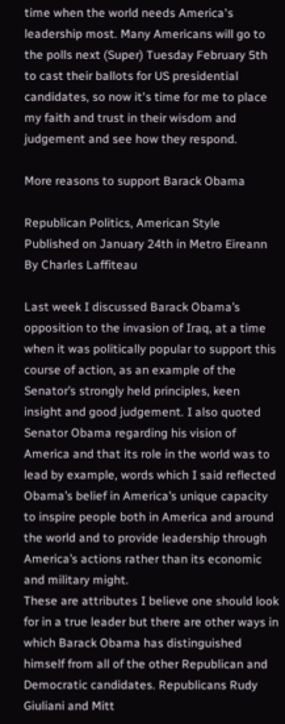time when the world needs America's leadership most. Many Americans will go to the polls next (Super) Tuesday February 5th to cast their ballots for US presidential candidates, so now it's time for me to place my faith and trust in their wisdom and judgement and see how they respond.

More reasons to support Barack Obama

Republican Politics, American Style
Published on January 24th in Metro Eireann By Charles Laffiteau

Last week I discussed Barack Obama’s opposition to the invasion of Iraq, at a time when it was politically popular to support this course of action, as an example of the Senator’s strongly held principles, keen insight and good judgement. I also quoted Senator Obama regarding his vision of America and that its role in the world was to lead by example, words which I said reflected Obama’s belief in America’s unique capacity to inspire people both in America and around the world and to provide leadership through America’s actions rather than its economic and military might.
These are attributes I believe one should look for in a true leader but there are other ways in which Barack Obama has distinguished himself from all of the other Republican and Democratic candidates. Republicans Rudy Giuliani and Mitt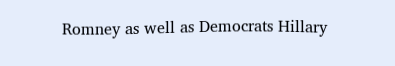Romney as well as Democrats Hillary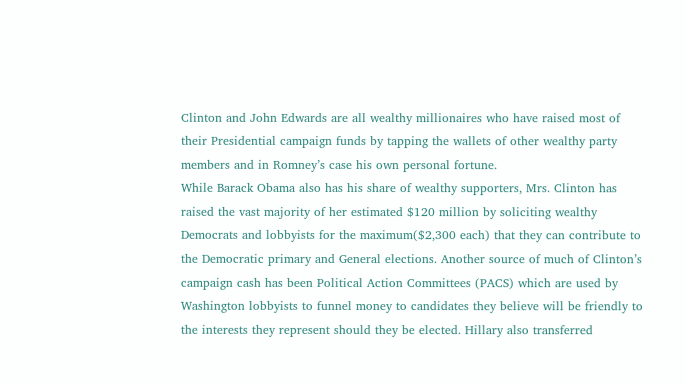Clinton and John Edwards are all wealthy millionaires who have raised most of their Presidential campaign funds by tapping the wallets of other wealthy party members and in Romney’s case his own personal fortune.
While Barack Obama also has his share of wealthy supporters, Mrs. Clinton has raised the vast majority of her estimated $120 million by soliciting wealthy Democrats and lobbyists for the maximum($2,300 each) that they can contribute to the Democratic primary and General elections. Another source of much of Clinton’s campaign cash has been Political Action Committees (PACS) which are used by Washington lobbyists to funnel money to candidates they believe will be friendly to the interests they represent should they be elected. Hillary also transferred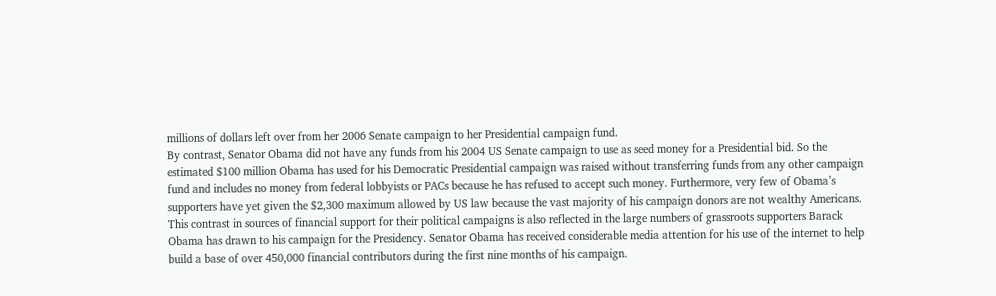millions of dollars left over from her 2006 Senate campaign to her Presidential campaign fund.
By contrast, Senator Obama did not have any funds from his 2004 US Senate campaign to use as seed money for a Presidential bid. So the estimated $100 million Obama has used for his Democratic Presidential campaign was raised without transferring funds from any other campaign fund and includes no money from federal lobbyists or PACs because he has refused to accept such money. Furthermore, very few of Obama’s supporters have yet given the $2,300 maximum allowed by US law because the vast majority of his campaign donors are not wealthy Americans.
This contrast in sources of financial support for their political campaigns is also reflected in the large numbers of grassroots supporters Barack Obama has drawn to his campaign for the Presidency. Senator Obama has received considerable media attention for his use of the internet to help build a base of over 450,000 financial contributors during the first nine months of his campaign.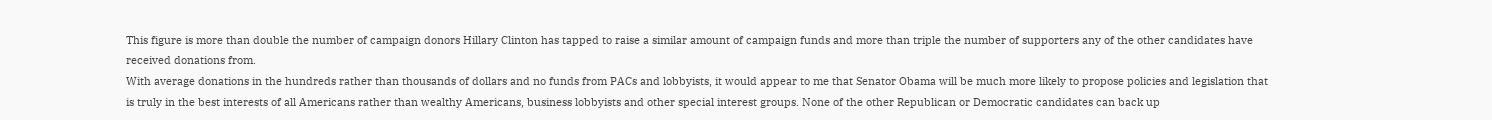This figure is more than double the number of campaign donors Hillary Clinton has tapped to raise a similar amount of campaign funds and more than triple the number of supporters any of the other candidates have received donations from.
With average donations in the hundreds rather than thousands of dollars and no funds from PACs and lobbyists, it would appear to me that Senator Obama will be much more likely to propose policies and legislation that is truly in the best interests of all Americans rather than wealthy Americans, business lobbyists and other special interest groups. None of the other Republican or Democratic candidates can back up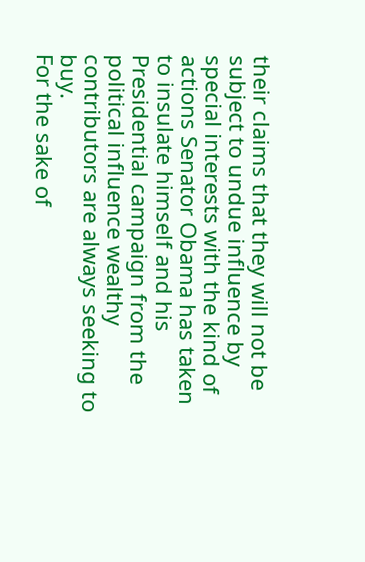their claims that they will not be subject to undue influence by special interests with the kind of actions Senator Obama has taken to insulate himself and his Presidential campaign from the political influence wealthy contributors are always seeking to buy.
For the sake of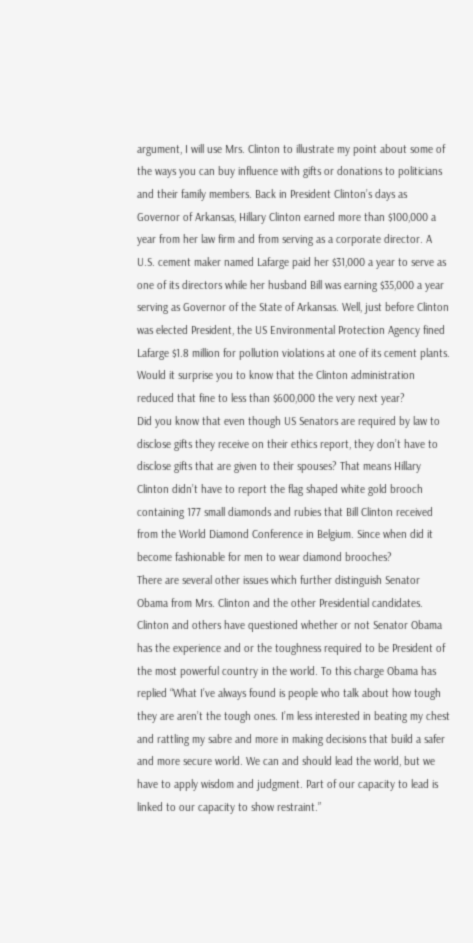argument, I will use Mrs. Clinton to illustrate my point about some of the ways you can buy influence with gifts or donations to politicians and their family members. Back in President Clinton’s days as Governor of Arkansas, Hillary Clinton earned more than $100,000 a year from her law firm and from serving as a corporate director. A U.S. cement maker named Lafarge paid her $31,000 a year to serve as one of its directors while her husband Bill was earning $35,000 a year serving as Governor of the State of Arkansas. Well, just before Clinton was elected President, the US Environmental Protection Agency fined Lafarge $1.8 million for pollution violations at one of its cement plants. Would it surprise you to know that the Clinton administration reduced that fine to less than $600,000 the very next year?
Did you know that even though US Senators are required by law to disclose gifts they receive on their ethics report, they don’t have to disclose gifts that are given to their spouses? That means Hillary Clinton didn’t have to report the flag shaped white gold brooch containing 177 small diamonds and rubies that Bill Clinton received from the World Diamond Conference in Belgium. Since when did it become fashionable for men to wear diamond brooches?
There are several other issues which further distinguish Senator Obama from Mrs. Clinton and the other Presidential candidates. Clinton and others have questioned whether or not Senator Obama has the experience and or the toughness required to be President of the most powerful country in the world. To this charge Obama has replied “What I’ve always found is people who talk about how tough they are aren’t the tough ones. I’m less interested in beating my chest and rattling my sabre and more in making decisions that build a safer and more secure world. We can and should lead the world, but we have to apply wisdom and judgment. Part of our capacity to lead is linked to our capacity to show restraint.”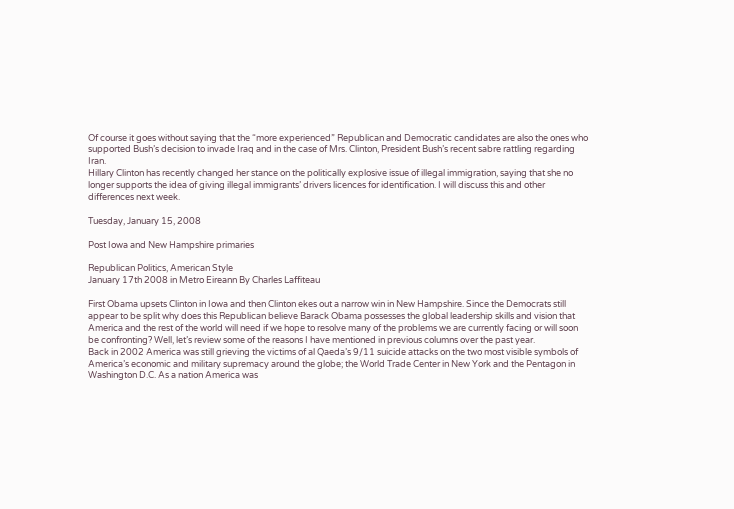Of course it goes without saying that the “more experienced” Republican and Democratic candidates are also the ones who supported Bush’s decision to invade Iraq and in the case of Mrs. Clinton, President Bush’s recent sabre rattling regarding Iran.
Hillary Clinton has recently changed her stance on the politically explosive issue of illegal immigration, saying that she no longer supports the idea of giving illegal immigrants’ drivers licences for identification. I will discuss this and other differences next week.

Tuesday, January 15, 2008

Post Iowa and New Hampshire primaries

Republican Politics, American Style
January 17th 2008 in Metro Eireann By Charles Laffiteau

First Obama upsets Clinton in Iowa and then Clinton ekes out a narrow win in New Hampshire. Since the Democrats still appear to be split why does this Republican believe Barack Obama possesses the global leadership skills and vision that America and the rest of the world will need if we hope to resolve many of the problems we are currently facing or will soon be confronting? Well, let’s review some of the reasons I have mentioned in previous columns over the past year.
Back in 2002 America was still grieving the victims of al Qaeda’s 9/11 suicide attacks on the two most visible symbols of America’s economic and military supremacy around the globe; the World Trade Center in New York and the Pentagon in Washington D.C. As a nation America was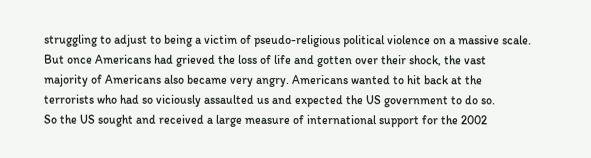struggling to adjust to being a victim of pseudo-religious political violence on a massive scale. But once Americans had grieved the loss of life and gotten over their shock, the vast majority of Americans also became very angry. Americans wanted to hit back at the terrorists who had so viciously assaulted us and expected the US government to do so.
So the US sought and received a large measure of international support for the 2002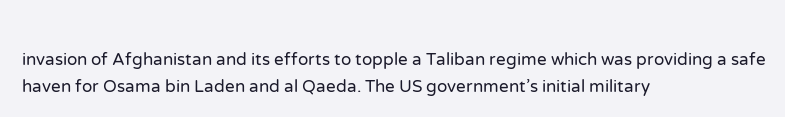invasion of Afghanistan and its efforts to topple a Taliban regime which was providing a safe haven for Osama bin Laden and al Qaeda. The US government’s initial military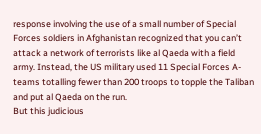response involving the use of a small number of Special Forces soldiers in Afghanistan recognized that you can’t attack a network of terrorists like al Qaeda with a field army. Instead, the US military used 11 Special Forces A-teams totalling fewer than 200 troops to topple the Taliban and put al Qaeda on the run.
But this judicious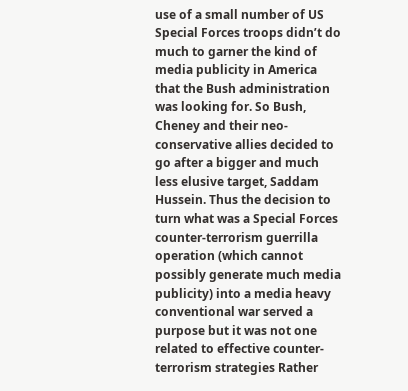use of a small number of US Special Forces troops didn’t do much to garner the kind of media publicity in America that the Bush administration was looking for. So Bush, Cheney and their neo-conservative allies decided to go after a bigger and much less elusive target, Saddam Hussein. Thus the decision to turn what was a Special Forces counter-terrorism guerrilla operation (which cannot possibly generate much media publicity) into a media heavy conventional war served a purpose but it was not one related to effective counter-terrorism strategies Rather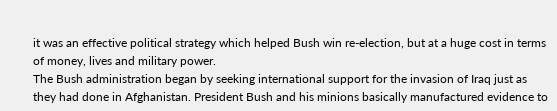it was an effective political strategy which helped Bush win re-election, but at a huge cost in terms of money, lives and military power.
The Bush administration began by seeking international support for the invasion of Iraq just as they had done in Afghanistan. President Bush and his minions basically manufactured evidence to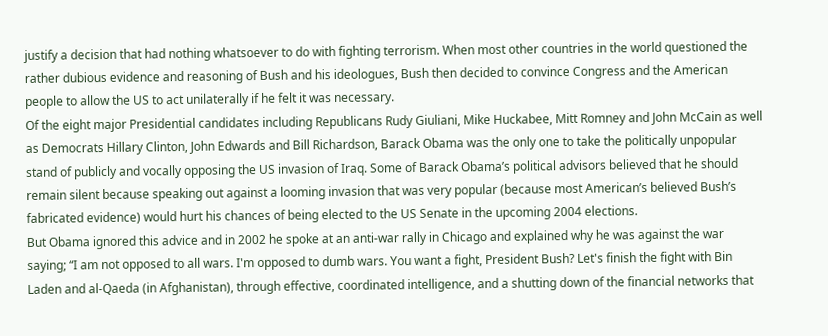justify a decision that had nothing whatsoever to do with fighting terrorism. When most other countries in the world questioned the rather dubious evidence and reasoning of Bush and his ideologues, Bush then decided to convince Congress and the American people to allow the US to act unilaterally if he felt it was necessary.
Of the eight major Presidential candidates including Republicans Rudy Giuliani, Mike Huckabee, Mitt Romney and John McCain as well as Democrats Hillary Clinton, John Edwards and Bill Richardson, Barack Obama was the only one to take the politically unpopular stand of publicly and vocally opposing the US invasion of Iraq. Some of Barack Obama’s political advisors believed that he should remain silent because speaking out against a looming invasion that was very popular (because most American’s believed Bush’s fabricated evidence) would hurt his chances of being elected to the US Senate in the upcoming 2004 elections.
But Obama ignored this advice and in 2002 he spoke at an anti-war rally in Chicago and explained why he was against the war saying; “I am not opposed to all wars. I'm opposed to dumb wars. You want a fight, President Bush? Let's finish the fight with Bin Laden and al-Qaeda (in Afghanistan), through effective, coordinated intelligence, and a shutting down of the financial networks that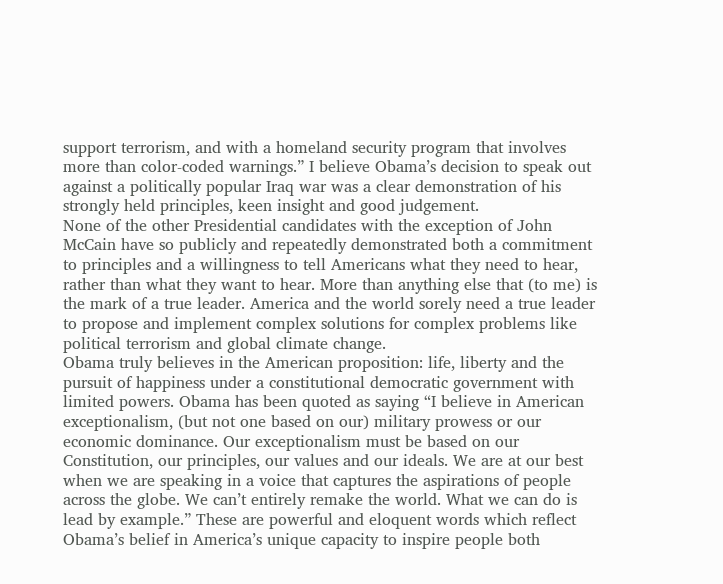support terrorism, and with a homeland security program that involves more than color-coded warnings.” I believe Obama’s decision to speak out against a politically popular Iraq war was a clear demonstration of his strongly held principles, keen insight and good judgement.
None of the other Presidential candidates with the exception of John McCain have so publicly and repeatedly demonstrated both a commitment to principles and a willingness to tell Americans what they need to hear, rather than what they want to hear. More than anything else that (to me) is the mark of a true leader. America and the world sorely need a true leader to propose and implement complex solutions for complex problems like political terrorism and global climate change.
Obama truly believes in the American proposition: life, liberty and the pursuit of happiness under a constitutional democratic government with limited powers. Obama has been quoted as saying “I believe in American exceptionalism, (but not one based on our) military prowess or our economic dominance. Our exceptionalism must be based on our Constitution, our principles, our values and our ideals. We are at our best when we are speaking in a voice that captures the aspirations of people across the globe. We can’t entirely remake the world. What we can do is lead by example.” These are powerful and eloquent words which reflect Obama’s belief in America’s unique capacity to inspire people both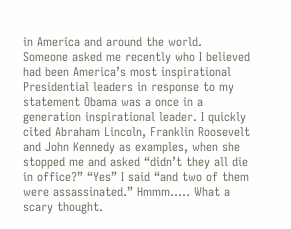in America and around the world.
Someone asked me recently who I believed had been America’s most inspirational Presidential leaders in response to my statement Obama was a once in a generation inspirational leader. I quickly cited Abraham Lincoln, Franklin Roosevelt and John Kennedy as examples, when she stopped me and asked “didn’t they all die in office?” “Yes” I said “and two of them were assassinated.” Hmmm….. What a scary thought.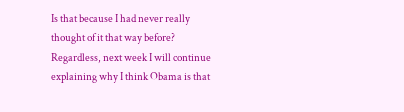Is that because I had never really thought of it that way before? Regardless, next week I will continue explaining why I think Obama is that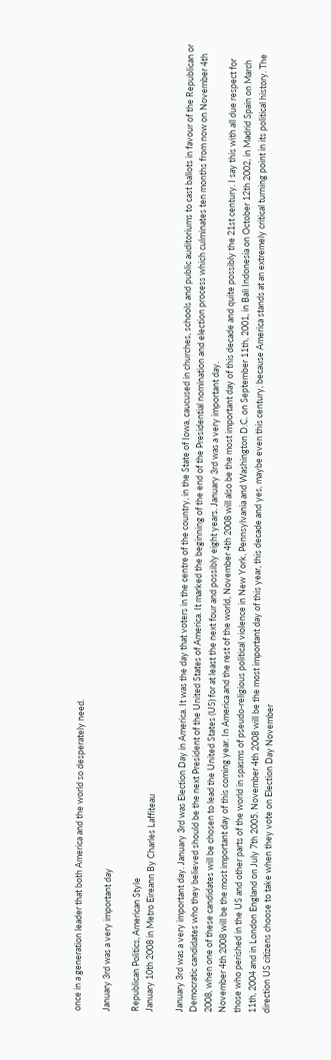once in a generation leader that both America and the world so desperately need.

January 3rd was a very important day

Republican Politics, American Style
January 10th 2008 in Metro Eireann By Charles Laffiteau

January 3rd was a very important day. January 3rd was Election Day in America. It was the day that voters in the centre of the country, in the State of Iowa, caucused in churches, schools and public auditoriums to cast ballots in favour of the Republican or Democratic candidates who they believed should be the next President of the United States of America. It marked the beginning of the end of the Presidential nomination and election process which culminates ten months from now on November 4th 2008, when one of these candidates will be chosen to lead the United States (US) for at least the next four and possibly eight years. January 3rd was a very important day.
November 4th 2008 will be the most important day of this coming year. In America and the rest of the world, November 4th 2008 will also be the most important day of this decade and quite possibly the 21st century. I say this with all due respect for those who perished in the US and other parts of the world in spasms of pseudo-religious political violence in New York, Pennsylvania and Washington D.C. on September 11th, 2001, in Bali Indonesia on October 12th 2002, in Madrid Spain on March 11th, 2004 and in London England on July 7th 2005. November 4th 2008 will be the most important day of this year, this decade and yes, maybe even this century, because America stands at an extremely critical turning point in its political history. The direction US citizens choose to take when they vote on Election Day November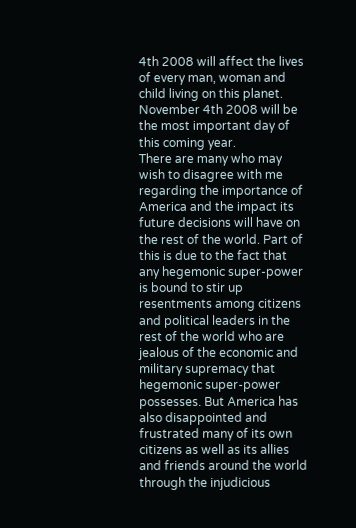4th 2008 will affect the lives of every man, woman and child living on this planet. November 4th 2008 will be the most important day of this coming year.
There are many who may wish to disagree with me regarding the importance of America and the impact its future decisions will have on the rest of the world. Part of this is due to the fact that any hegemonic super-power is bound to stir up resentments among citizens and political leaders in the rest of the world who are jealous of the economic and military supremacy that hegemonic super-power possesses. But America has also disappointed and frustrated many of its own citizens as well as its allies and friends around the world through the injudicious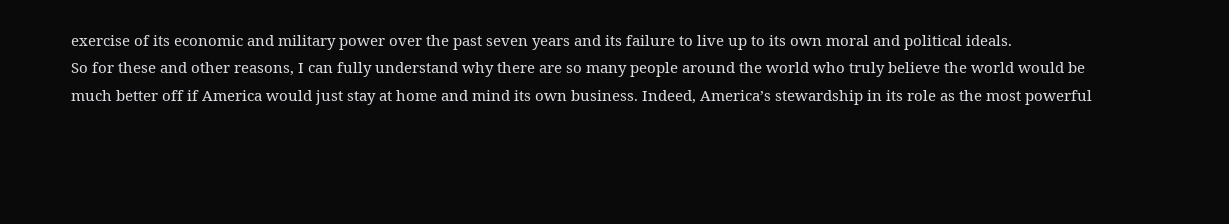exercise of its economic and military power over the past seven years and its failure to live up to its own moral and political ideals.
So for these and other reasons, I can fully understand why there are so many people around the world who truly believe the world would be much better off if America would just stay at home and mind its own business. Indeed, America’s stewardship in its role as the most powerful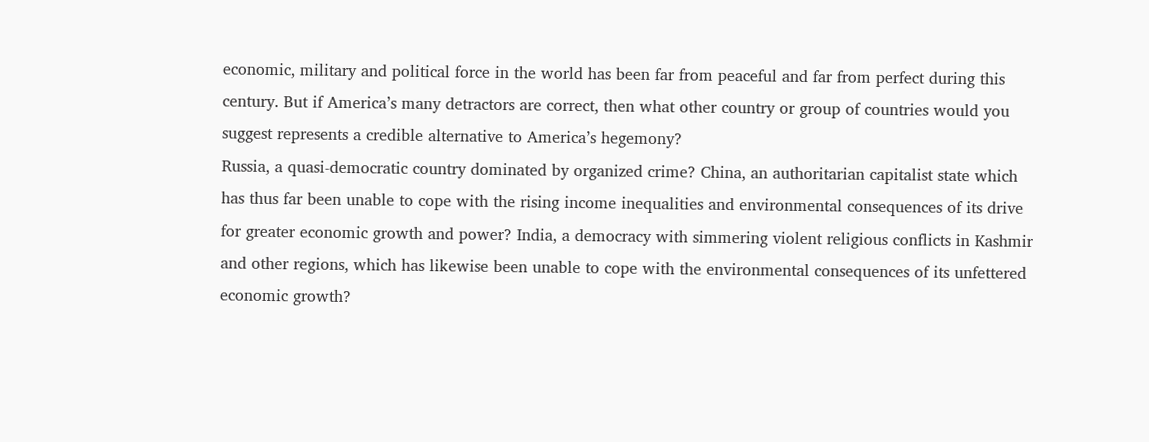economic, military and political force in the world has been far from peaceful and far from perfect during this century. But if America’s many detractors are correct, then what other country or group of countries would you suggest represents a credible alternative to America’s hegemony?
Russia, a quasi-democratic country dominated by organized crime? China, an authoritarian capitalist state which has thus far been unable to cope with the rising income inequalities and environmental consequences of its drive for greater economic growth and power? India, a democracy with simmering violent religious conflicts in Kashmir and other regions, which has likewise been unable to cope with the environmental consequences of its unfettered economic growth?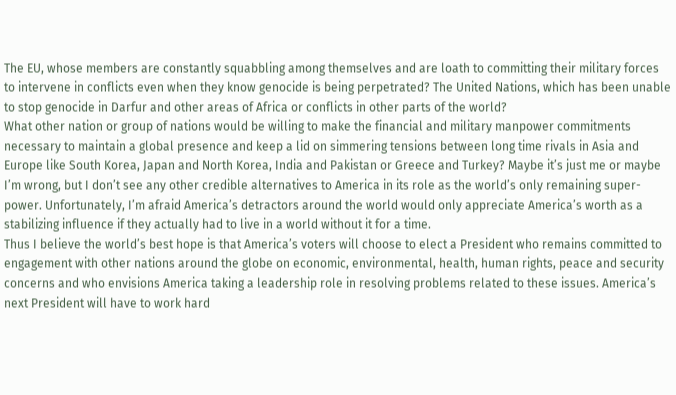The EU, whose members are constantly squabbling among themselves and are loath to committing their military forces to intervene in conflicts even when they know genocide is being perpetrated? The United Nations, which has been unable to stop genocide in Darfur and other areas of Africa or conflicts in other parts of the world?
What other nation or group of nations would be willing to make the financial and military manpower commitments necessary to maintain a global presence and keep a lid on simmering tensions between long time rivals in Asia and Europe like South Korea, Japan and North Korea, India and Pakistan or Greece and Turkey? Maybe it’s just me or maybe I’m wrong, but I don’t see any other credible alternatives to America in its role as the world’s only remaining super-power. Unfortunately, I’m afraid America’s detractors around the world would only appreciate America’s worth as a stabilizing influence if they actually had to live in a world without it for a time.
Thus I believe the world’s best hope is that America’s voters will choose to elect a President who remains committed to engagement with other nations around the globe on economic, environmental, health, human rights, peace and security concerns and who envisions America taking a leadership role in resolving problems related to these issues. America’s next President will have to work hard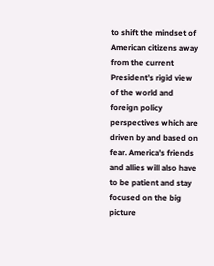to shift the mindset of American citizens away from the current President’s rigid view of the world and foreign policy perspectives which are driven by and based on fear. America’s friends and allies will also have to be patient and stay focused on the big picture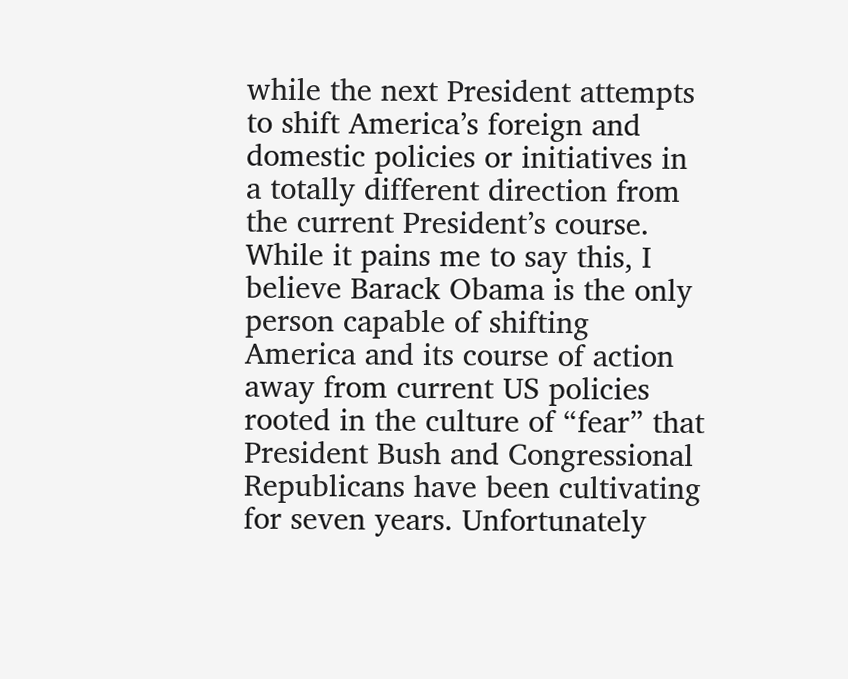while the next President attempts to shift America’s foreign and domestic policies or initiatives in a totally different direction from the current President’s course.
While it pains me to say this, I believe Barack Obama is the only person capable of shifting America and its course of action away from current US policies rooted in the culture of “fear” that President Bush and Congressional Republicans have been cultivating for seven years. Unfortunately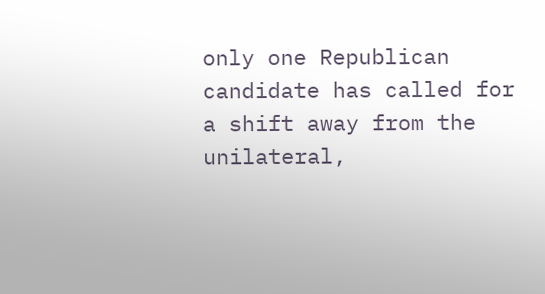only one Republican candidate has called for a shift away from the unilateral,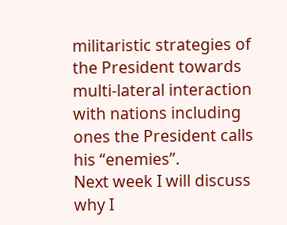militaristic strategies of the President towards multi-lateral interaction with nations including ones the President calls his “enemies”.
Next week I will discuss why I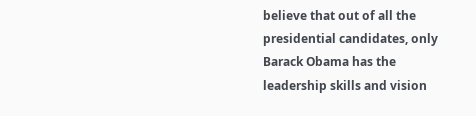believe that out of all the presidential candidates, only Barack Obama has the leadership skills and vision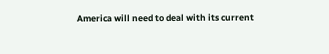America will need to deal with its current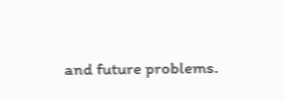and future problems.